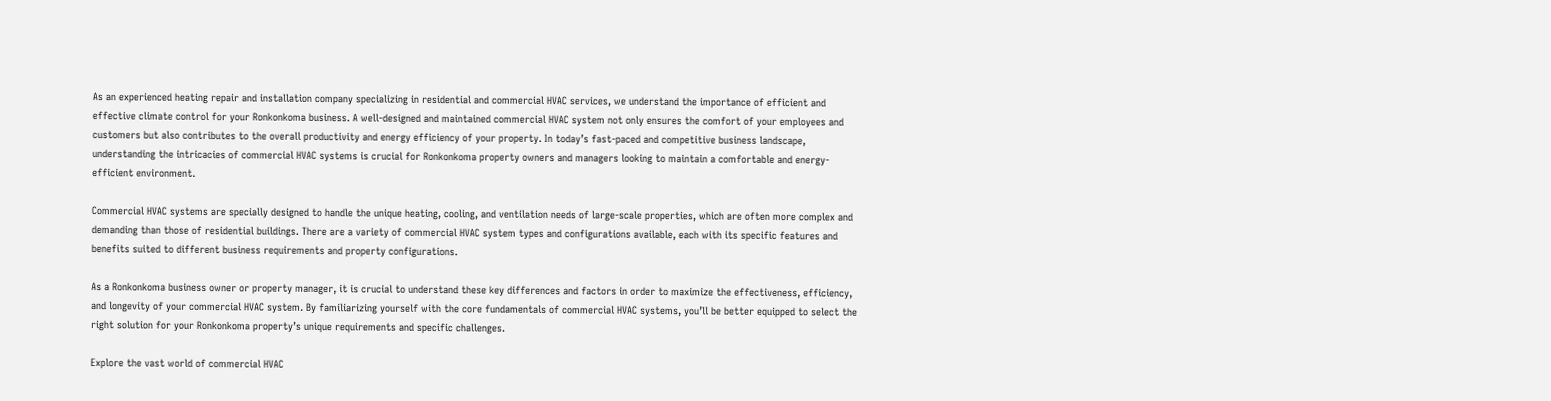As an experienced heating repair and installation company specializing in residential and commercial HVAC services, we understand the importance of efficient and effective climate control for your Ronkonkoma business. A well-designed and maintained commercial HVAC system not only ensures the comfort of your employees and customers but also contributes to the overall productivity and energy efficiency of your property. In today’s fast-paced and competitive business landscape, understanding the intricacies of commercial HVAC systems is crucial for Ronkonkoma property owners and managers looking to maintain a comfortable and energy-efficient environment.

Commercial HVAC systems are specially designed to handle the unique heating, cooling, and ventilation needs of large-scale properties, which are often more complex and demanding than those of residential buildings. There are a variety of commercial HVAC system types and configurations available, each with its specific features and benefits suited to different business requirements and property configurations.

As a Ronkonkoma business owner or property manager, it is crucial to understand these key differences and factors in order to maximize the effectiveness, efficiency, and longevity of your commercial HVAC system. By familiarizing yourself with the core fundamentals of commercial HVAC systems, you’ll be better equipped to select the right solution for your Ronkonkoma property’s unique requirements and specific challenges.

Explore the vast world of commercial HVAC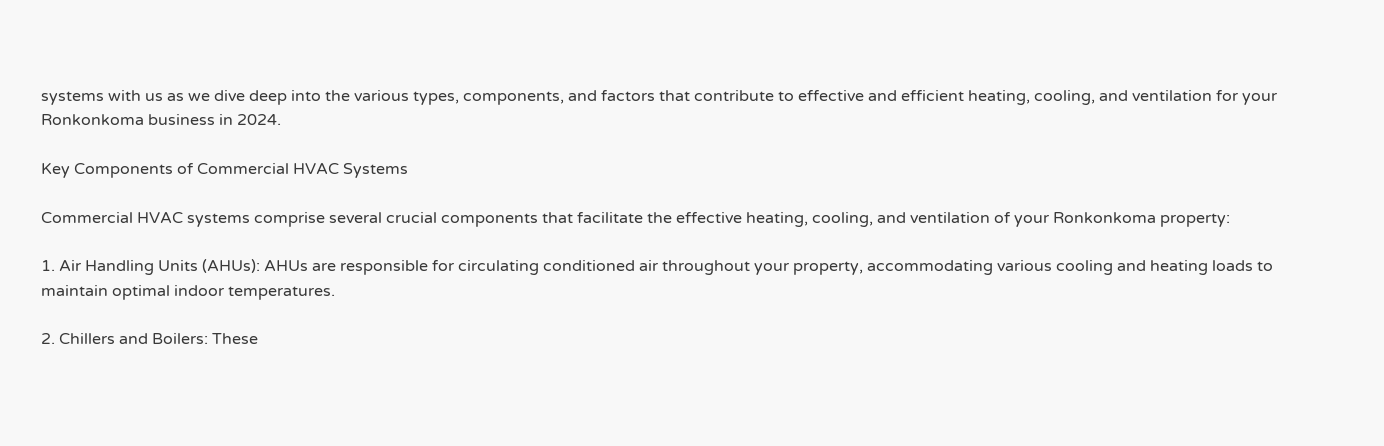systems with us as we dive deep into the various types, components, and factors that contribute to effective and efficient heating, cooling, and ventilation for your Ronkonkoma business in 2024.

Key Components of Commercial HVAC Systems

Commercial HVAC systems comprise several crucial components that facilitate the effective heating, cooling, and ventilation of your Ronkonkoma property:

1. Air Handling Units (AHUs): AHUs are responsible for circulating conditioned air throughout your property, accommodating various cooling and heating loads to maintain optimal indoor temperatures.

2. Chillers and Boilers: These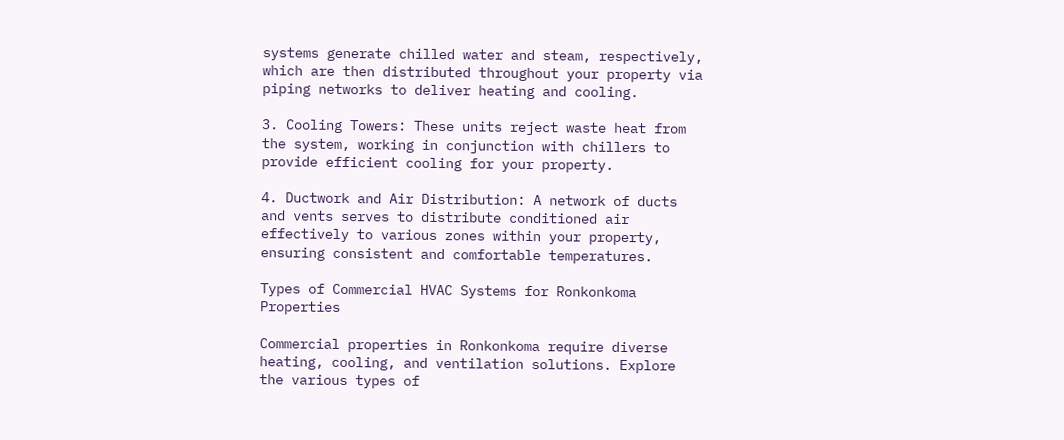systems generate chilled water and steam, respectively, which are then distributed throughout your property via piping networks to deliver heating and cooling.

3. Cooling Towers: These units reject waste heat from the system, working in conjunction with chillers to provide efficient cooling for your property.

4. Ductwork and Air Distribution: A network of ducts and vents serves to distribute conditioned air effectively to various zones within your property, ensuring consistent and comfortable temperatures.

Types of Commercial HVAC Systems for Ronkonkoma Properties

Commercial properties in Ronkonkoma require diverse heating, cooling, and ventilation solutions. Explore the various types of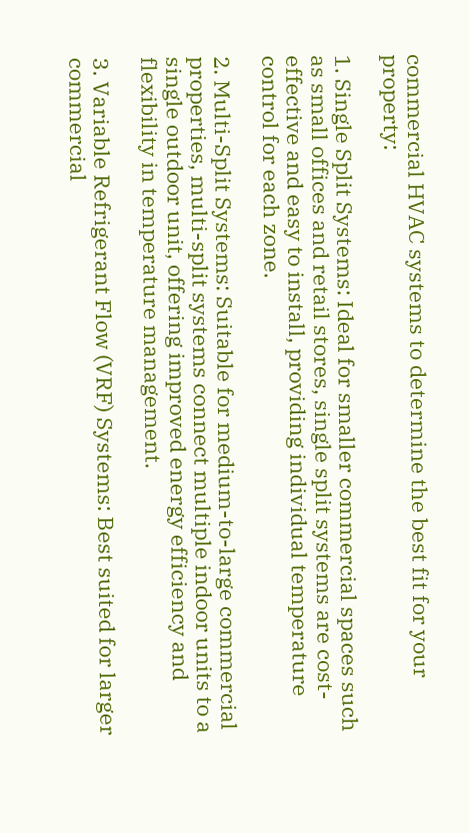commercial HVAC systems to determine the best fit for your property:

1. Single Split Systems: Ideal for smaller commercial spaces such as small offices and retail stores, single split systems are cost-effective and easy to install, providing individual temperature control for each zone.

2. Multi-Split Systems: Suitable for medium-to-large commercial properties, multi-split systems connect multiple indoor units to a single outdoor unit, offering improved energy efficiency and flexibility in temperature management.

3. Variable Refrigerant Flow (VRF) Systems: Best suited for larger commercial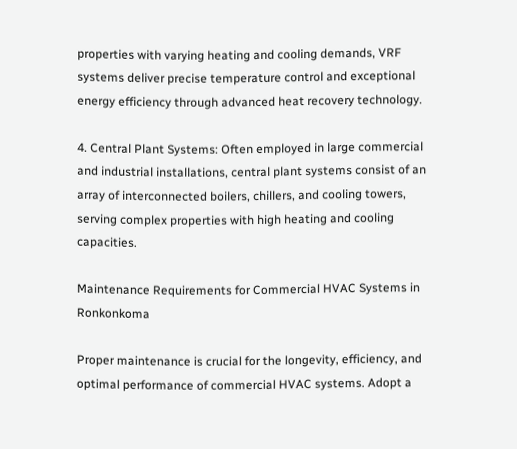properties with varying heating and cooling demands, VRF systems deliver precise temperature control and exceptional energy efficiency through advanced heat recovery technology.

4. Central Plant Systems: Often employed in large commercial and industrial installations, central plant systems consist of an array of interconnected boilers, chillers, and cooling towers, serving complex properties with high heating and cooling capacities.

Maintenance Requirements for Commercial HVAC Systems in Ronkonkoma

Proper maintenance is crucial for the longevity, efficiency, and optimal performance of commercial HVAC systems. Adopt a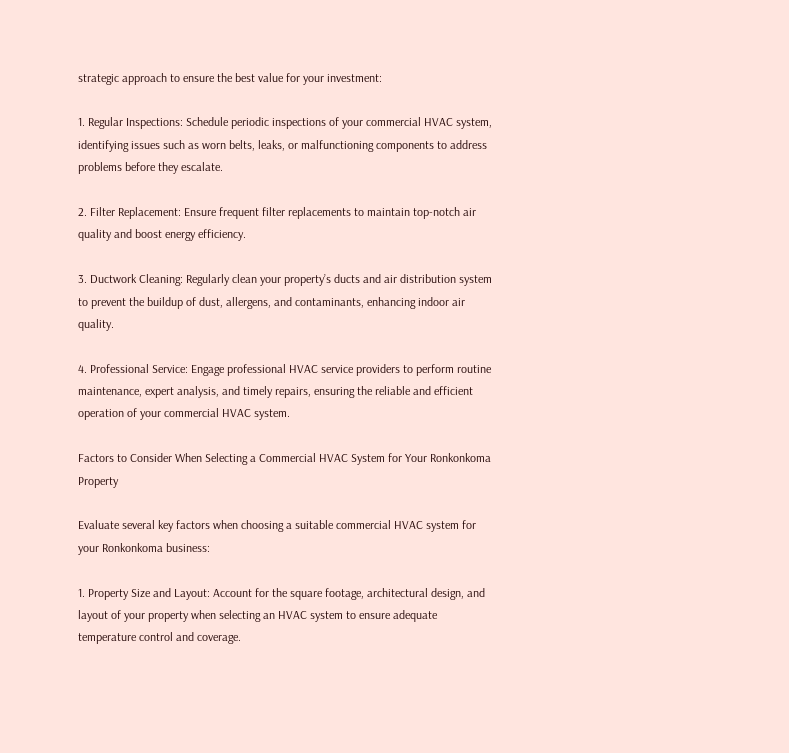strategic approach to ensure the best value for your investment:

1. Regular Inspections: Schedule periodic inspections of your commercial HVAC system, identifying issues such as worn belts, leaks, or malfunctioning components to address problems before they escalate.

2. Filter Replacement: Ensure frequent filter replacements to maintain top-notch air quality and boost energy efficiency.

3. Ductwork Cleaning: Regularly clean your property’s ducts and air distribution system to prevent the buildup of dust, allergens, and contaminants, enhancing indoor air quality.

4. Professional Service: Engage professional HVAC service providers to perform routine maintenance, expert analysis, and timely repairs, ensuring the reliable and efficient operation of your commercial HVAC system.

Factors to Consider When Selecting a Commercial HVAC System for Your Ronkonkoma Property

Evaluate several key factors when choosing a suitable commercial HVAC system for your Ronkonkoma business:

1. Property Size and Layout: Account for the square footage, architectural design, and layout of your property when selecting an HVAC system to ensure adequate temperature control and coverage.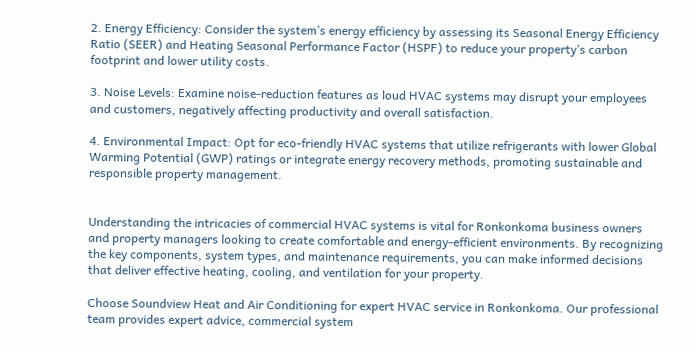2. Energy Efficiency: Consider the system’s energy efficiency by assessing its Seasonal Energy Efficiency Ratio (SEER) and Heating Seasonal Performance Factor (HSPF) to reduce your property’s carbon footprint and lower utility costs.

3. Noise Levels: Examine noise-reduction features as loud HVAC systems may disrupt your employees and customers, negatively affecting productivity and overall satisfaction.

4. Environmental Impact: Opt for eco-friendly HVAC systems that utilize refrigerants with lower Global Warming Potential (GWP) ratings or integrate energy recovery methods, promoting sustainable and responsible property management.


Understanding the intricacies of commercial HVAC systems is vital for Ronkonkoma business owners and property managers looking to create comfortable and energy-efficient environments. By recognizing the key components, system types, and maintenance requirements, you can make informed decisions that deliver effective heating, cooling, and ventilation for your property.

Choose Soundview Heat and Air Conditioning for expert HVAC service in Ronkonkoma. Our professional team provides expert advice, commercial system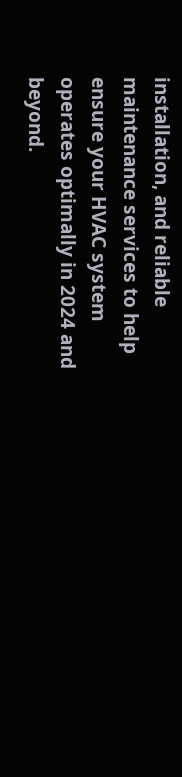installation, and reliable maintenance services to help ensure your HVAC system operates optimally in 2024 and beyond.